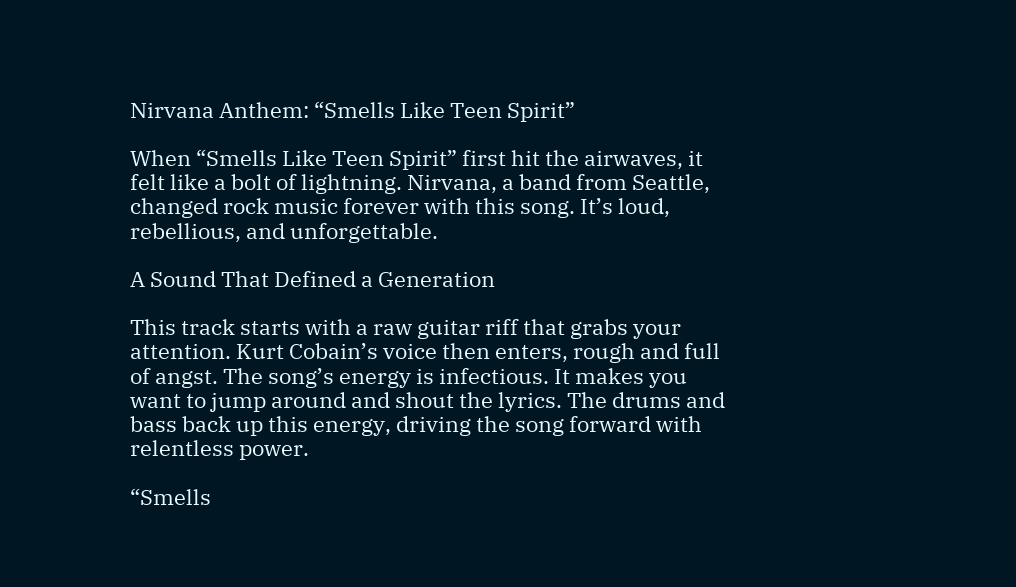Nirvana Anthem: “Smells Like Teen Spirit”

When “Smells Like Teen Spirit” first hit the airwaves, it felt like a bolt of lightning. Nirvana, a band from Seattle, changed rock music forever with this song. It’s loud, rebellious, and unforgettable.

A Sound That Defined a Generation

This track starts with a raw guitar riff that grabs your attention. Kurt Cobain’s voice then enters, rough and full of angst. The song’s energy is infectious. It makes you want to jump around and shout the lyrics. The drums and bass back up this energy, driving the song forward with relentless power.

“Smells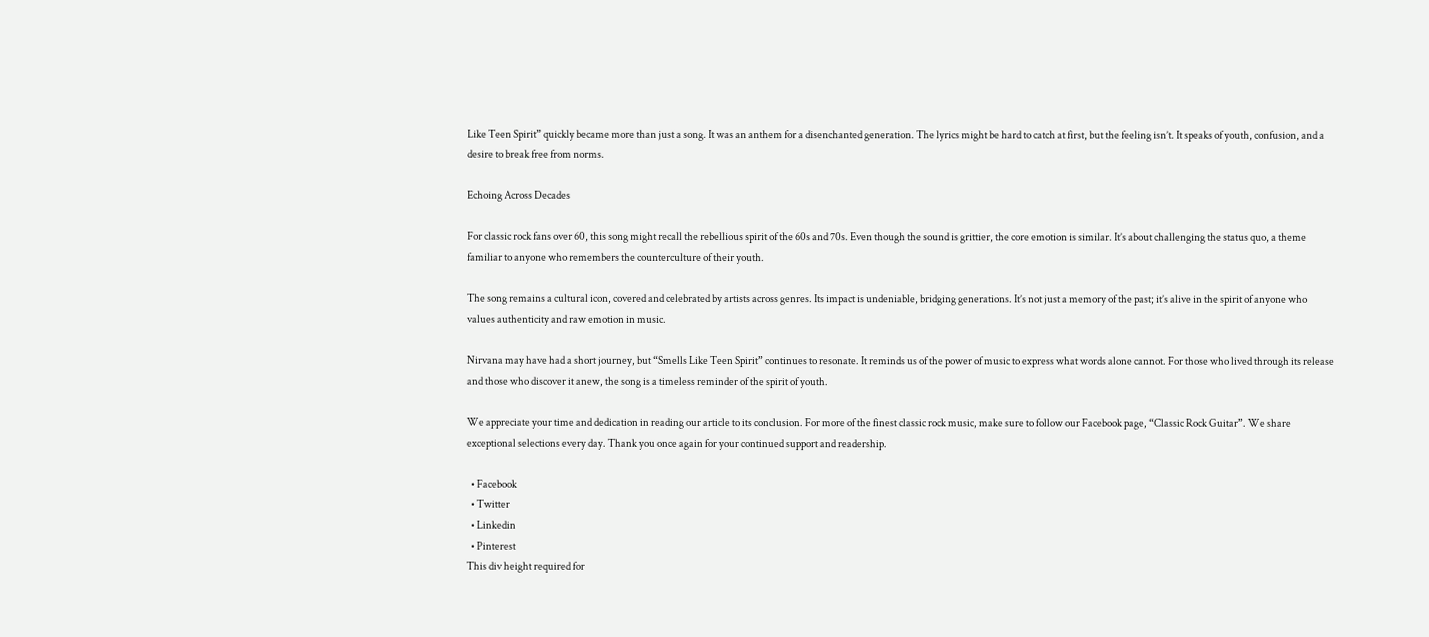Like Teen Spirit” quickly became more than just a song. It was an anthem for a disenchanted generation. The lyrics might be hard to catch at first, but the feeling isn’t. It speaks of youth, confusion, and a desire to break free from norms.

Echoing Across Decades

For classic rock fans over 60, this song might recall the rebellious spirit of the 60s and 70s. Even though the sound is grittier, the core emotion is similar. It’s about challenging the status quo, a theme familiar to anyone who remembers the counterculture of their youth.

The song remains a cultural icon, covered and celebrated by artists across genres. Its impact is undeniable, bridging generations. It’s not just a memory of the past; it’s alive in the spirit of anyone who values authenticity and raw emotion in music.

Nirvana may have had a short journey, but “Smells Like Teen Spirit” continues to resonate. It reminds us of the power of music to express what words alone cannot. For those who lived through its release and those who discover it anew, the song is a timeless reminder of the spirit of youth.

We appreciate your time and dedication in reading our article to its conclusion. For more of the finest classic rock music, make sure to follow our Facebook page, “Classic Rock Guitar”. We share exceptional selections every day. Thank you once again for your continued support and readership.

  • Facebook
  • Twitter
  • Linkedin
  • Pinterest
This div height required for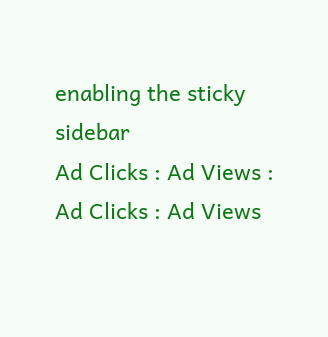enabling the sticky sidebar
Ad Clicks : Ad Views : Ad Clicks : Ad Views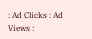: Ad Clicks : Ad Views :